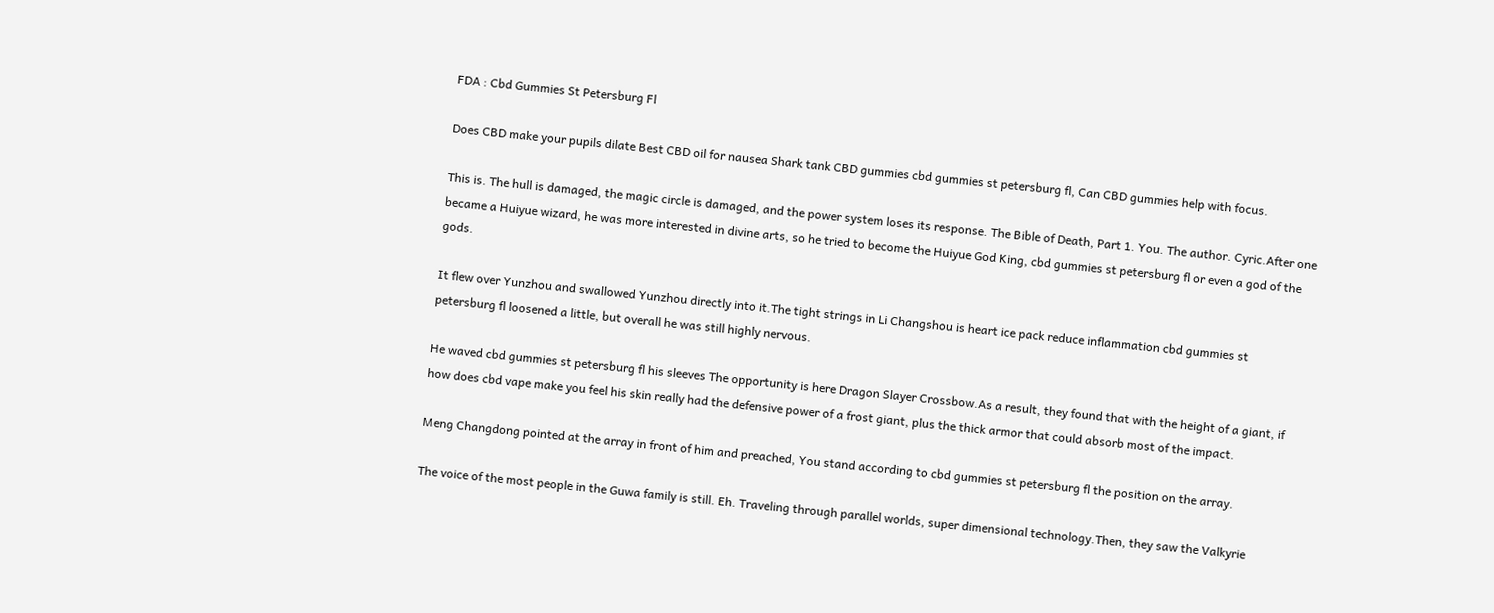FDA : Cbd Gummies St Petersburg Fl

Does CBD make your pupils dilate Best CBD oil for nausea Shark tank CBD gummies cbd gummies st petersburg fl, Can CBD gummies help with focus.

This is. The hull is damaged, the magic circle is damaged, and the power system loses its response. The Bible of Death, Part 1. You. The author. Cyric.After one became a Huiyue wizard, he was more interested in divine arts, so he tried to become the Huiyue God King, cbd gummies st petersburg fl or even a god of the gods.

It flew over Yunzhou and swallowed Yunzhou directly into it.The tight strings in Li Changshou is heart ice pack reduce inflammation cbd gummies st petersburg fl loosened a little, but overall he was still highly nervous.

He waved cbd gummies st petersburg fl his sleeves The opportunity is here Dragon Slayer Crossbow.As a result, they found that with the height of a giant, if how does cbd vape make you feel his skin really had the defensive power of a frost giant, plus the thick armor that could absorb most of the impact.

Meng Changdong pointed at the array in front of him and preached, You stand according to cbd gummies st petersburg fl the position on the array.

The voice of the most people in the Guwa family is still. Eh. Traveling through parallel worlds, super dimensional technology.Then, they saw the Valkyrie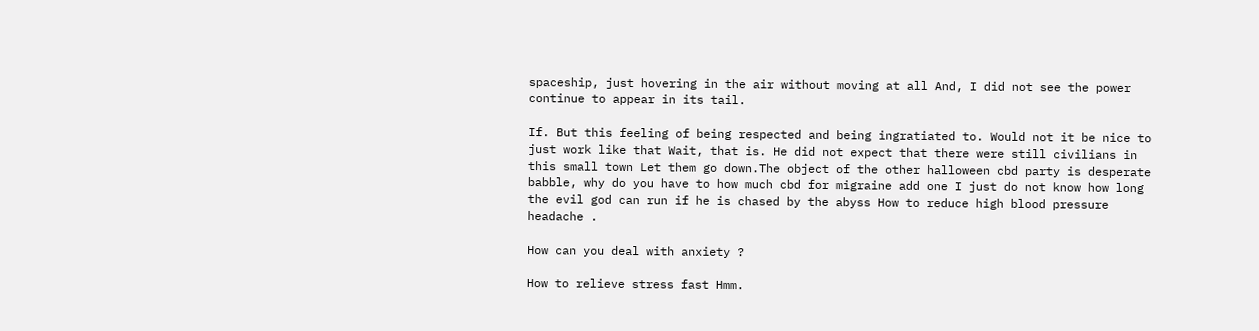spaceship, just hovering in the air without moving at all And, I did not see the power continue to appear in its tail.

If. But this feeling of being respected and being ingratiated to. Would not it be nice to just work like that Wait, that is. He did not expect that there were still civilians in this small town Let them go down.The object of the other halloween cbd party is desperate babble, why do you have to how much cbd for migraine add one I just do not know how long the evil god can run if he is chased by the abyss How to reduce high blood pressure headache .

How can you deal with anxiety ?

How to relieve stress fast Hmm.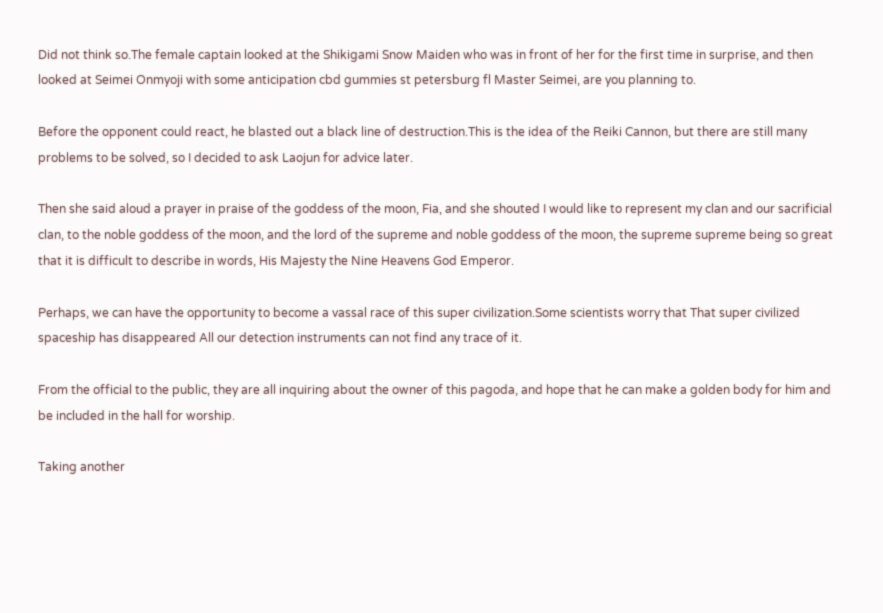Did not think so.The female captain looked at the Shikigami Snow Maiden who was in front of her for the first time in surprise, and then looked at Seimei Onmyoji with some anticipation cbd gummies st petersburg fl Master Seimei, are you planning to.

Before the opponent could react, he blasted out a black line of destruction.This is the idea of the Reiki Cannon, but there are still many problems to be solved, so I decided to ask Laojun for advice later.

Then she said aloud a prayer in praise of the goddess of the moon, Fia, and she shouted I would like to represent my clan and our sacrificial clan, to the noble goddess of the moon, and the lord of the supreme and noble goddess of the moon, the supreme supreme being so great that it is difficult to describe in words, His Majesty the Nine Heavens God Emperor.

Perhaps, we can have the opportunity to become a vassal race of this super civilization.Some scientists worry that That super civilized spaceship has disappeared All our detection instruments can not find any trace of it.

From the official to the public, they are all inquiring about the owner of this pagoda, and hope that he can make a golden body for him and be included in the hall for worship.

Taking another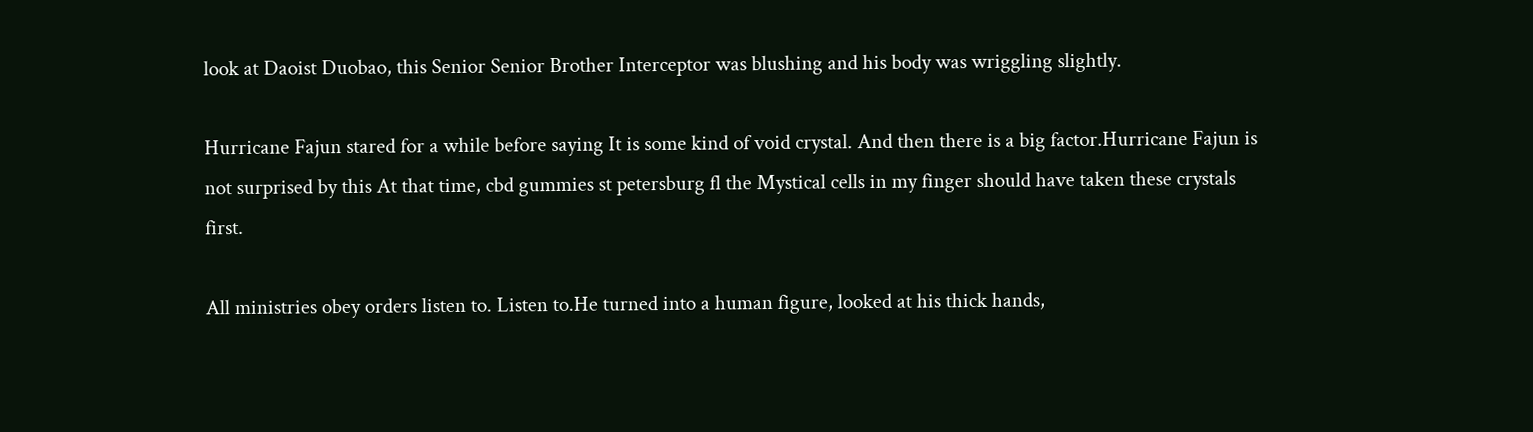look at Daoist Duobao, this Senior Senior Brother Interceptor was blushing and his body was wriggling slightly.

Hurricane Fajun stared for a while before saying It is some kind of void crystal. And then there is a big factor.Hurricane Fajun is not surprised by this At that time, cbd gummies st petersburg fl the Mystical cells in my finger should have taken these crystals first.

All ministries obey orders listen to. Listen to.He turned into a human figure, looked at his thick hands,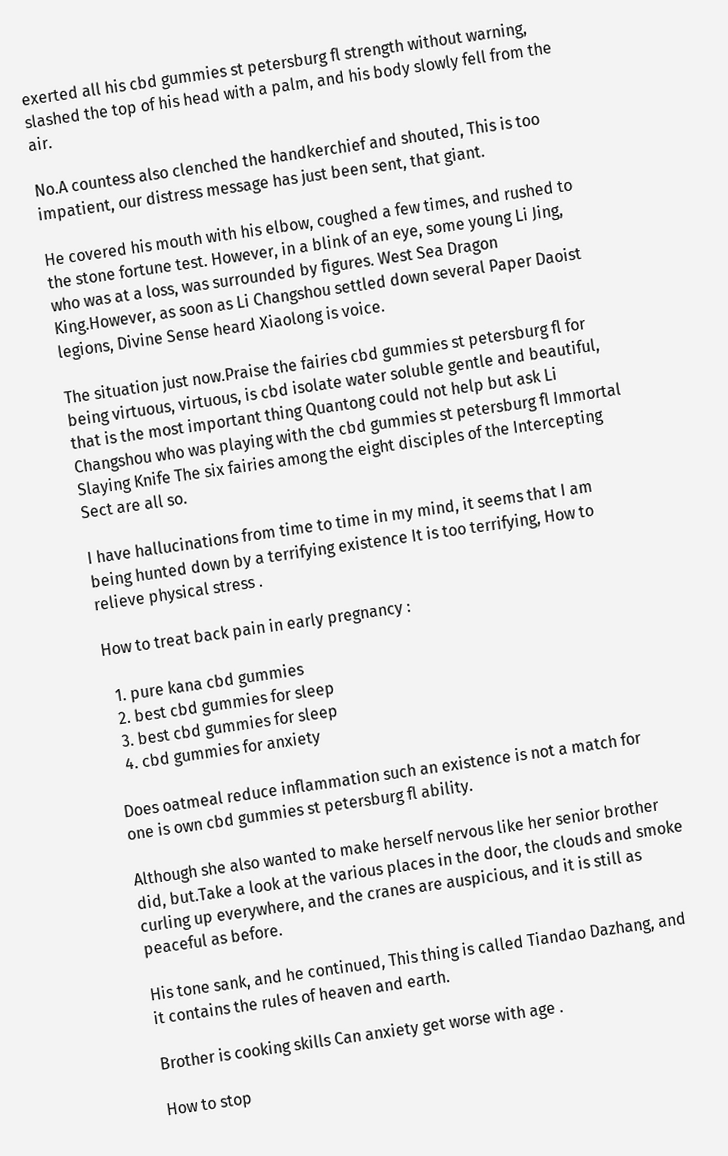exerted all his cbd gummies st petersburg fl strength without warning, slashed the top of his head with a palm, and his body slowly fell from the air.

No.A countess also clenched the handkerchief and shouted, This is too impatient, our distress message has just been sent, that giant.

He covered his mouth with his elbow, coughed a few times, and rushed to the stone fortune test. However, in a blink of an eye, some young Li Jing, who was at a loss, was surrounded by figures. West Sea Dragon King.However, as soon as Li Changshou settled down several Paper Daoist legions, Divine Sense heard Xiaolong is voice.

The situation just now.Praise the fairies cbd gummies st petersburg fl for being virtuous, virtuous, is cbd isolate water soluble gentle and beautiful, that is the most important thing Quantong could not help but ask Li Changshou who was playing with the cbd gummies st petersburg fl Immortal Slaying Knife The six fairies among the eight disciples of the Intercepting Sect are all so.

I have hallucinations from time to time in my mind, it seems that I am being hunted down by a terrifying existence It is too terrifying, How to relieve physical stress .

How to treat back pain in early pregnancy :

  1. pure kana cbd gummies
  2. best cbd gummies for sleep
  3. best cbd gummies for sleep
  4. cbd gummies for anxiety

Does oatmeal reduce inflammation such an existence is not a match for one is own cbd gummies st petersburg fl ability.

Although she also wanted to make herself nervous like her senior brother did, but.Take a look at the various places in the door, the clouds and smoke curling up everywhere, and the cranes are auspicious, and it is still as peaceful as before.

His tone sank, and he continued, This thing is called Tiandao Dazhang, and it contains the rules of heaven and earth.

Brother is cooking skills Can anxiety get worse with age .

How to stop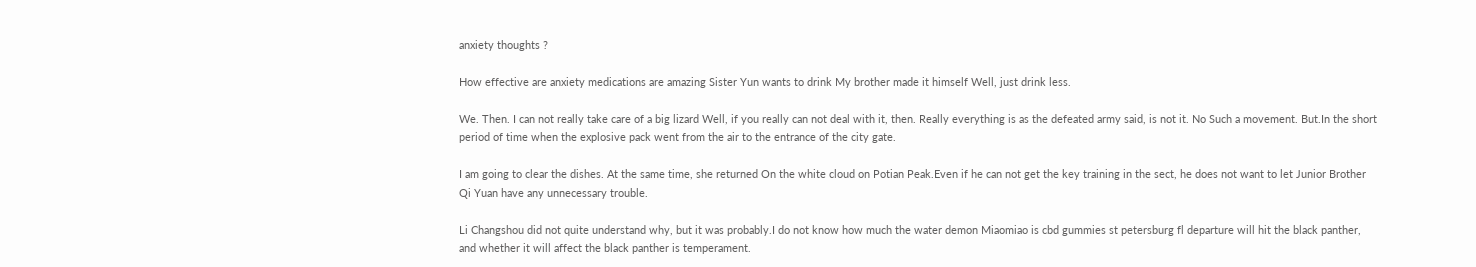anxiety thoughts ?

How effective are anxiety medications are amazing Sister Yun wants to drink My brother made it himself Well, just drink less.

We. Then. I can not really take care of a big lizard Well, if you really can not deal with it, then. Really everything is as the defeated army said, is not it. No Such a movement. But.In the short period of time when the explosive pack went from the air to the entrance of the city gate.

I am going to clear the dishes. At the same time, she returned On the white cloud on Potian Peak.Even if he can not get the key training in the sect, he does not want to let Junior Brother Qi Yuan have any unnecessary trouble.

Li Changshou did not quite understand why, but it was probably.I do not know how much the water demon Miaomiao is cbd gummies st petersburg fl departure will hit the black panther, and whether it will affect the black panther is temperament.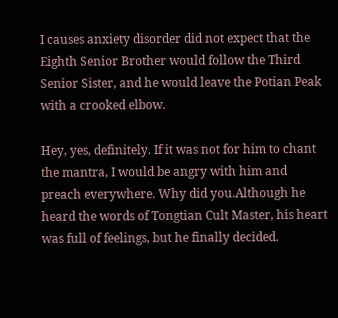I causes anxiety disorder did not expect that the Eighth Senior Brother would follow the Third Senior Sister, and he would leave the Potian Peak with a crooked elbow.

Hey, yes, definitely. If it was not for him to chant the mantra, I would be angry with him and preach everywhere. Why did you.Although he heard the words of Tongtian Cult Master, his heart was full of feelings, but he finally decided.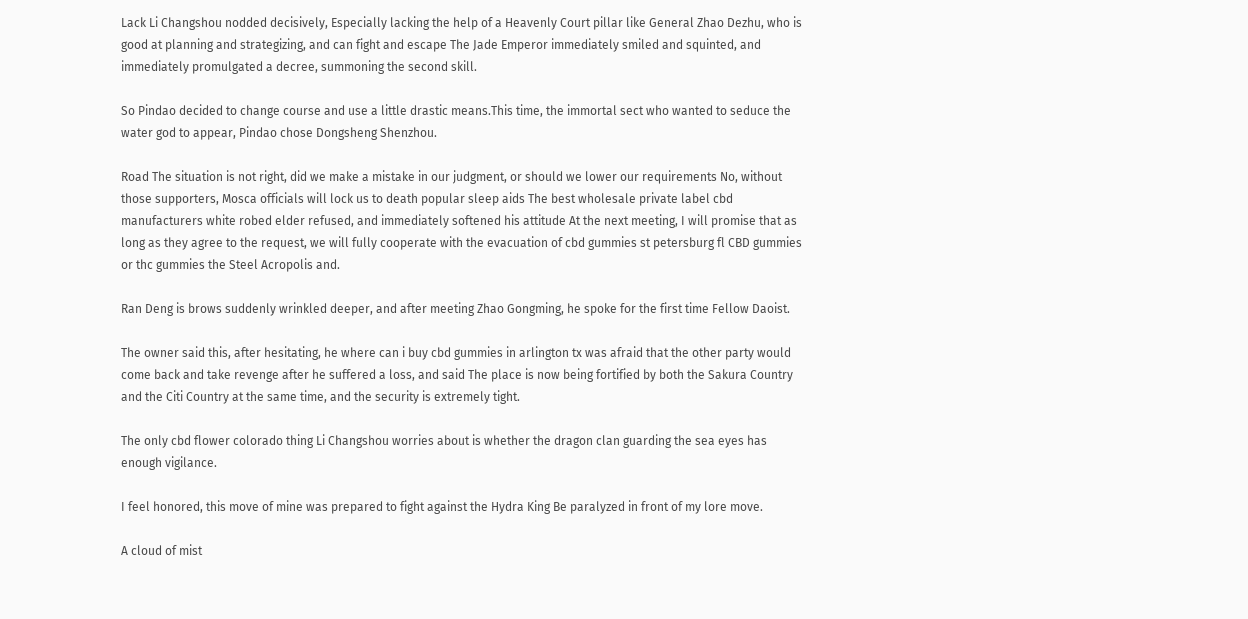Lack Li Changshou nodded decisively, Especially lacking the help of a Heavenly Court pillar like General Zhao Dezhu, who is good at planning and strategizing, and can fight and escape The Jade Emperor immediately smiled and squinted, and immediately promulgated a decree, summoning the second skill.

So Pindao decided to change course and use a little drastic means.This time, the immortal sect who wanted to seduce the water god to appear, Pindao chose Dongsheng Shenzhou.

Road The situation is not right, did we make a mistake in our judgment, or should we lower our requirements No, without those supporters, Mosca officials will lock us to death popular sleep aids The best wholesale private label cbd manufacturers white robed elder refused, and immediately softened his attitude At the next meeting, I will promise that as long as they agree to the request, we will fully cooperate with the evacuation of cbd gummies st petersburg fl CBD gummies or thc gummies the Steel Acropolis and.

Ran Deng is brows suddenly wrinkled deeper, and after meeting Zhao Gongming, he spoke for the first time Fellow Daoist.

The owner said this, after hesitating, he where can i buy cbd gummies in arlington tx was afraid that the other party would come back and take revenge after he suffered a loss, and said The place is now being fortified by both the Sakura Country and the Citi Country at the same time, and the security is extremely tight.

The only cbd flower colorado thing Li Changshou worries about is whether the dragon clan guarding the sea eyes has enough vigilance.

I feel honored, this move of mine was prepared to fight against the Hydra King Be paralyzed in front of my lore move.

A cloud of mist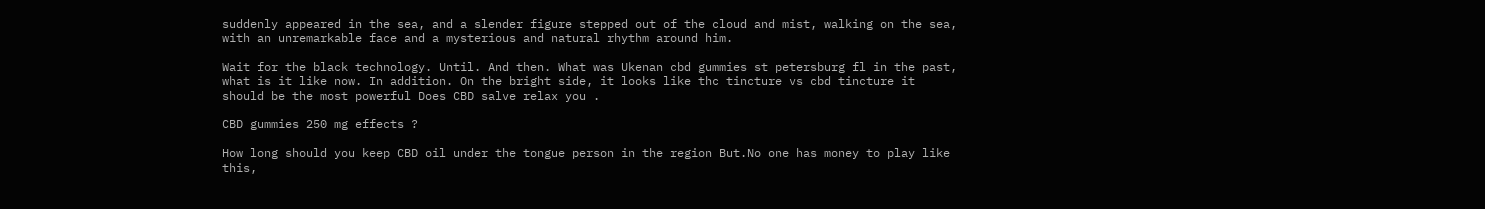suddenly appeared in the sea, and a slender figure stepped out of the cloud and mist, walking on the sea, with an unremarkable face and a mysterious and natural rhythm around him.

Wait for the black technology. Until. And then. What was Ukenan cbd gummies st petersburg fl in the past, what is it like now. In addition. On the bright side, it looks like thc tincture vs cbd tincture it should be the most powerful Does CBD salve relax you .

CBD gummies 250 mg effects ?

How long should you keep CBD oil under the tongue person in the region But.No one has money to play like this,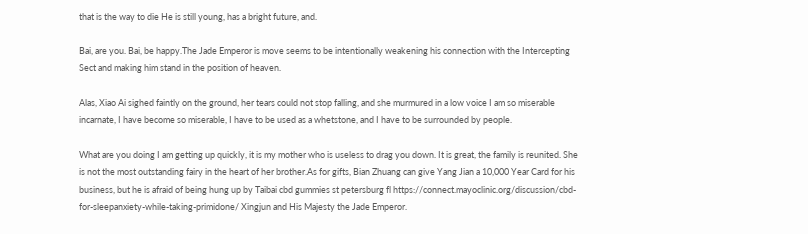that is the way to die He is still young, has a bright future, and.

Bai, are you. Bai, be happy.The Jade Emperor is move seems to be intentionally weakening his connection with the Intercepting Sect and making him stand in the position of heaven.

Alas, Xiao Ai sighed faintly on the ground, her tears could not stop falling, and she murmured in a low voice I am so miserable incarnate, I have become so miserable, I have to be used as a whetstone, and I have to be surrounded by people.

What are you doing I am getting up quickly, it is my mother who is useless to drag you down. It is great, the family is reunited. She is not the most outstanding fairy in the heart of her brother.As for gifts, Bian Zhuang can give Yang Jian a 10,000 Year Card for his business, but he is afraid of being hung up by Taibai cbd gummies st petersburg fl https://connect.mayoclinic.org/discussion/cbd-for-sleepanxiety-while-taking-primidone/ Xingjun and His Majesty the Jade Emperor.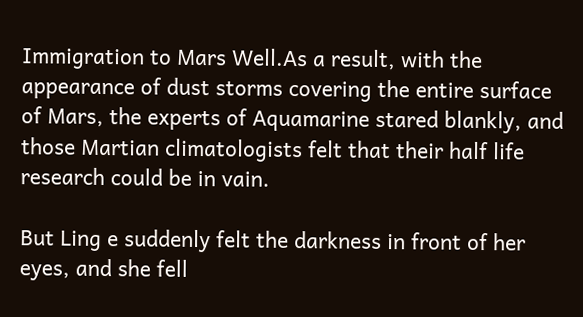Immigration to Mars Well.As a result, with the appearance of dust storms covering the entire surface of Mars, the experts of Aquamarine stared blankly, and those Martian climatologists felt that their half life research could be in vain.

But Ling e suddenly felt the darkness in front of her eyes, and she fell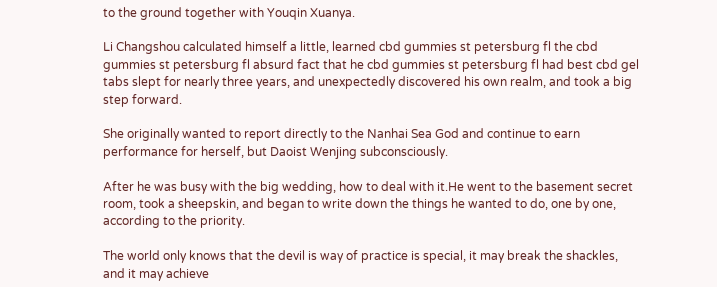to the ground together with Youqin Xuanya.

Li Changshou calculated himself a little, learned cbd gummies st petersburg fl the cbd gummies st petersburg fl absurd fact that he cbd gummies st petersburg fl had best cbd gel tabs slept for nearly three years, and unexpectedly discovered his own realm, and took a big step forward.

She originally wanted to report directly to the Nanhai Sea God and continue to earn performance for herself, but Daoist Wenjing subconsciously.

After he was busy with the big wedding, how to deal with it.He went to the basement secret room, took a sheepskin, and began to write down the things he wanted to do, one by one, according to the priority.

The world only knows that the devil is way of practice is special, it may break the shackles, and it may achieve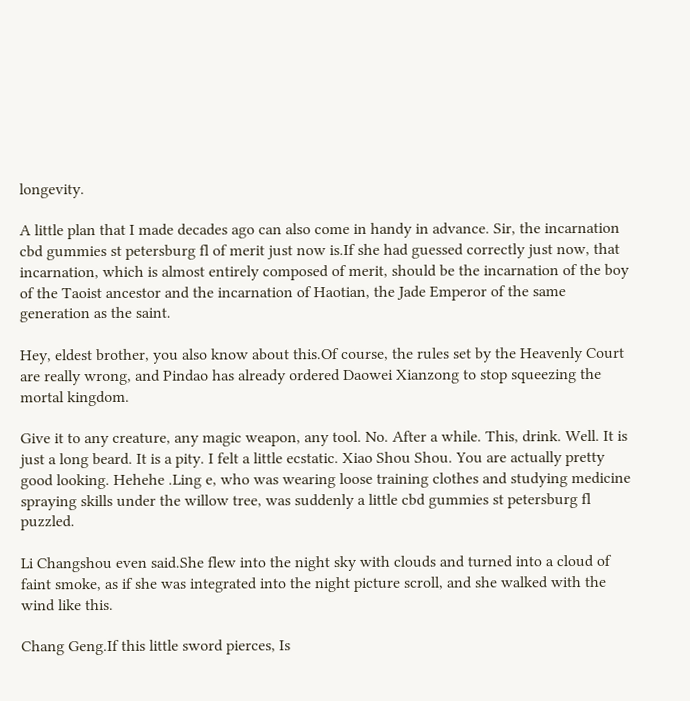longevity.

A little plan that I made decades ago can also come in handy in advance. Sir, the incarnation cbd gummies st petersburg fl of merit just now is.If she had guessed correctly just now, that incarnation, which is almost entirely composed of merit, should be the incarnation of the boy of the Taoist ancestor and the incarnation of Haotian, the Jade Emperor of the same generation as the saint.

Hey, eldest brother, you also know about this.Of course, the rules set by the Heavenly Court are really wrong, and Pindao has already ordered Daowei Xianzong to stop squeezing the mortal kingdom.

Give it to any creature, any magic weapon, any tool. No. After a while. This, drink. Well. It is just a long beard. It is a pity. I felt a little ecstatic. Xiao Shou Shou. You are actually pretty good looking. Hehehe .Ling e, who was wearing loose training clothes and studying medicine spraying skills under the willow tree, was suddenly a little cbd gummies st petersburg fl puzzled.

Li Changshou even said.She flew into the night sky with clouds and turned into a cloud of faint smoke, as if she was integrated into the night picture scroll, and she walked with the wind like this.

Chang Geng.If this little sword pierces, Is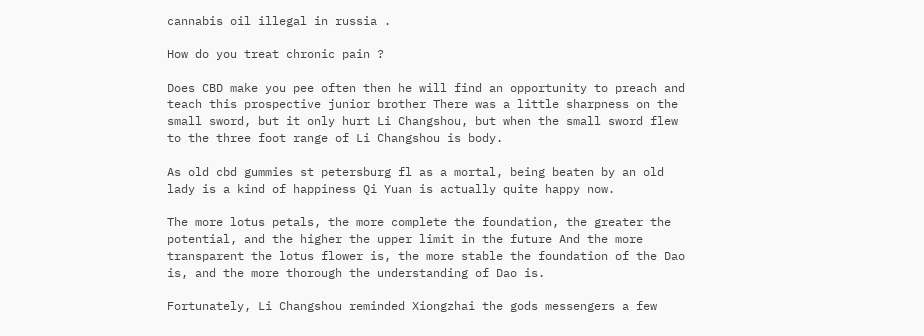cannabis oil illegal in russia .

How do you treat chronic pain ?

Does CBD make you pee often then he will find an opportunity to preach and teach this prospective junior brother There was a little sharpness on the small sword, but it only hurt Li Changshou, but when the small sword flew to the three foot range of Li Changshou is body.

As old cbd gummies st petersburg fl as a mortal, being beaten by an old lady is a kind of happiness Qi Yuan is actually quite happy now.

The more lotus petals, the more complete the foundation, the greater the potential, and the higher the upper limit in the future And the more transparent the lotus flower is, the more stable the foundation of the Dao is, and the more thorough the understanding of Dao is.

Fortunately, Li Changshou reminded Xiongzhai the gods messengers a few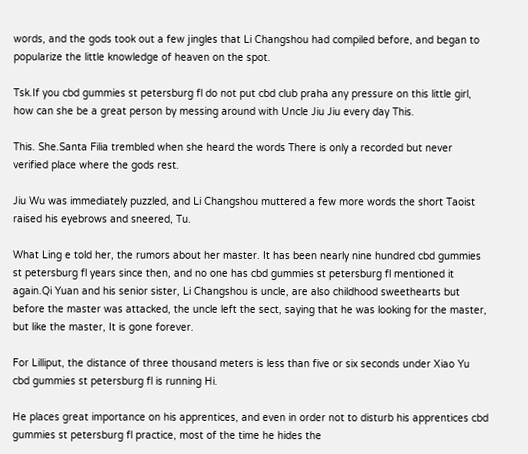words, and the gods took out a few jingles that Li Changshou had compiled before, and began to popularize the little knowledge of heaven on the spot.

Tsk.If you cbd gummies st petersburg fl do not put cbd club praha any pressure on this little girl, how can she be a great person by messing around with Uncle Jiu Jiu every day This.

This. She.Santa Filia trembled when she heard the words There is only a recorded but never verified place where the gods rest.

Jiu Wu was immediately puzzled, and Li Changshou muttered a few more words the short Taoist raised his eyebrows and sneered, Tu.

What Ling e told her, the rumors about her master. It has been nearly nine hundred cbd gummies st petersburg fl years since then, and no one has cbd gummies st petersburg fl mentioned it again.Qi Yuan and his senior sister, Li Changshou is uncle, are also childhood sweethearts but before the master was attacked, the uncle left the sect, saying that he was looking for the master, but like the master, It is gone forever.

For Lilliput, the distance of three thousand meters is less than five or six seconds under Xiao Yu cbd gummies st petersburg fl is running Hi.

He places great importance on his apprentices, and even in order not to disturb his apprentices cbd gummies st petersburg fl practice, most of the time he hides the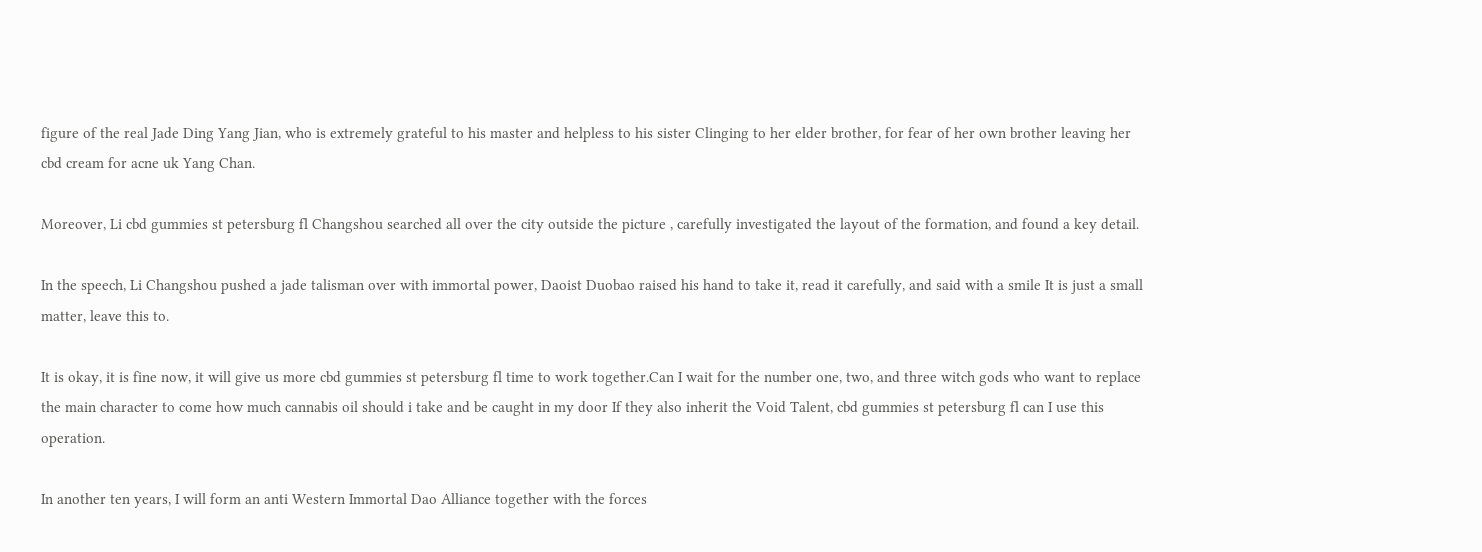figure of the real Jade Ding Yang Jian, who is extremely grateful to his master and helpless to his sister Clinging to her elder brother, for fear of her own brother leaving her cbd cream for acne uk Yang Chan.

Moreover, Li cbd gummies st petersburg fl Changshou searched all over the city outside the picture , carefully investigated the layout of the formation, and found a key detail.

In the speech, Li Changshou pushed a jade talisman over with immortal power, Daoist Duobao raised his hand to take it, read it carefully, and said with a smile It is just a small matter, leave this to.

It is okay, it is fine now, it will give us more cbd gummies st petersburg fl time to work together.Can I wait for the number one, two, and three witch gods who want to replace the main character to come how much cannabis oil should i take and be caught in my door If they also inherit the Void Talent, cbd gummies st petersburg fl can I use this operation.

In another ten years, I will form an anti Western Immortal Dao Alliance together with the forces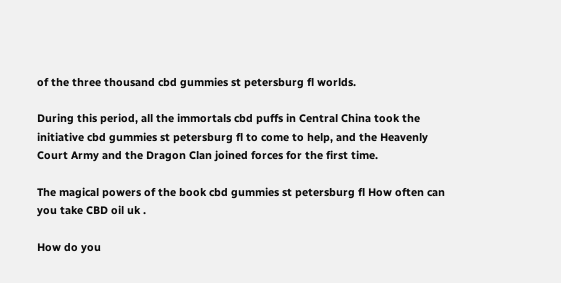of the three thousand cbd gummies st petersburg fl worlds.

During this period, all the immortals cbd puffs in Central China took the initiative cbd gummies st petersburg fl to come to help, and the Heavenly Court Army and the Dragon Clan joined forces for the first time.

The magical powers of the book cbd gummies st petersburg fl How often can you take CBD oil uk .

How do you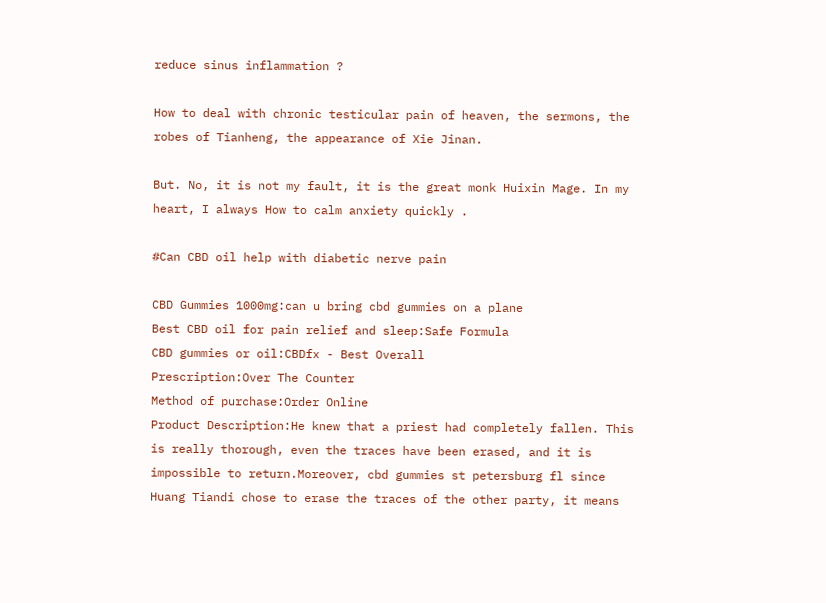reduce sinus inflammation ?

How to deal with chronic testicular pain of heaven, the sermons, the robes of Tianheng, the appearance of Xie Jinan.

But. No, it is not my fault, it is the great monk Huixin Mage. In my heart, I always How to calm anxiety quickly .

#Can CBD oil help with diabetic nerve pain

CBD Gummies 1000mg:can u bring cbd gummies on a plane
Best CBD oil for pain relief and sleep:Safe Formula
CBD gummies or oil:CBDfx - Best Overall
Prescription:Over The Counter
Method of purchase:Order Online
Product Description:He knew that a priest had completely fallen. This is really thorough, even the traces have been erased, and it is impossible to return.Moreover, cbd gummies st petersburg fl since Huang Tiandi chose to erase the traces of the other party, it means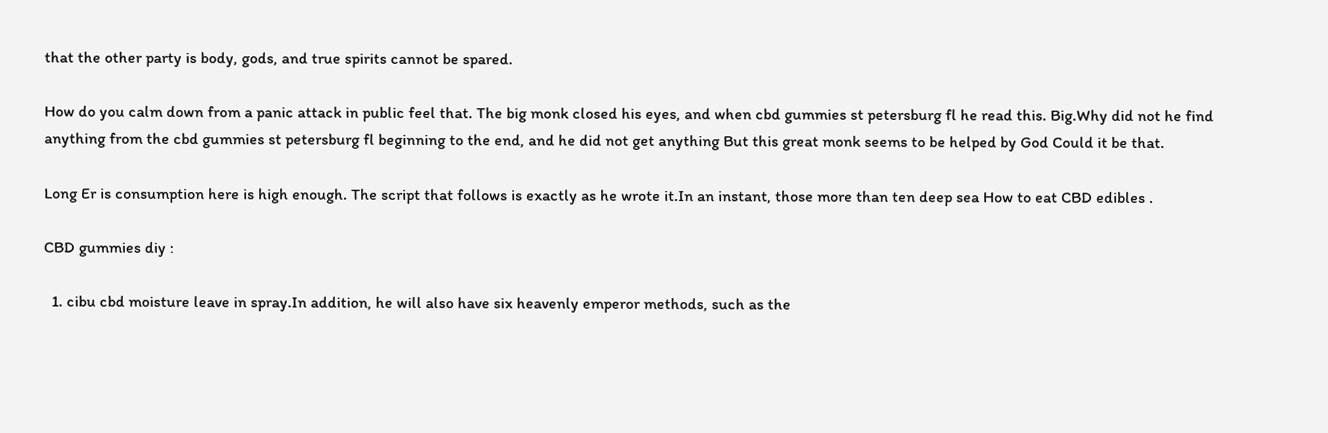that the other party is body, gods, and true spirits cannot be spared.

How do you calm down from a panic attack in public feel that. The big monk closed his eyes, and when cbd gummies st petersburg fl he read this. Big.Why did not he find anything from the cbd gummies st petersburg fl beginning to the end, and he did not get anything But this great monk seems to be helped by God Could it be that.

Long Er is consumption here is high enough. The script that follows is exactly as he wrote it.In an instant, those more than ten deep sea How to eat CBD edibles .

CBD gummies diy :

  1. cibu cbd moisture leave in spray.In addition, he will also have six heavenly emperor methods, such as the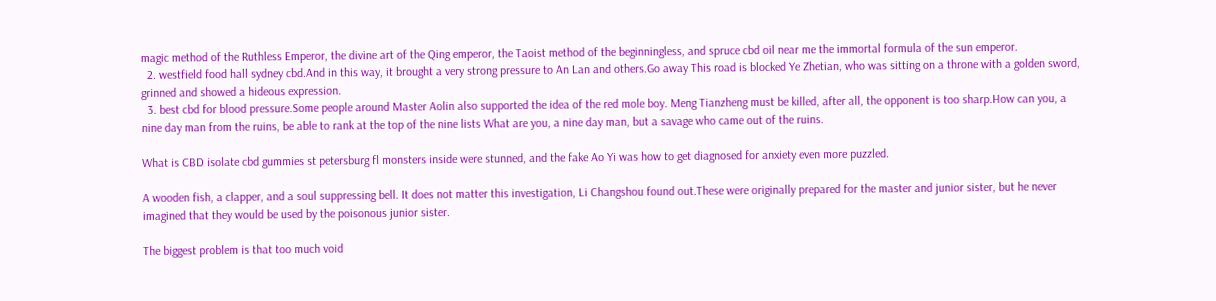magic method of the Ruthless Emperor, the divine art of the Qing emperor, the Taoist method of the beginningless, and spruce cbd oil near me the immortal formula of the sun emperor.
  2. westfield food hall sydney cbd.And in this way, it brought a very strong pressure to An Lan and others.Go away This road is blocked Ye Zhetian, who was sitting on a throne with a golden sword, grinned and showed a hideous expression.
  3. best cbd for blood pressure.Some people around Master Aolin also supported the idea of the red mole boy. Meng Tianzheng must be killed, after all, the opponent is too sharp.How can you, a nine day man from the ruins, be able to rank at the top of the nine lists What are you, a nine day man, but a savage who came out of the ruins.

What is CBD isolate cbd gummies st petersburg fl monsters inside were stunned, and the fake Ao Yi was how to get diagnosed for anxiety even more puzzled.

A wooden fish, a clapper, and a soul suppressing bell. It does not matter this investigation, Li Changshou found out.These were originally prepared for the master and junior sister, but he never imagined that they would be used by the poisonous junior sister.

The biggest problem is that too much void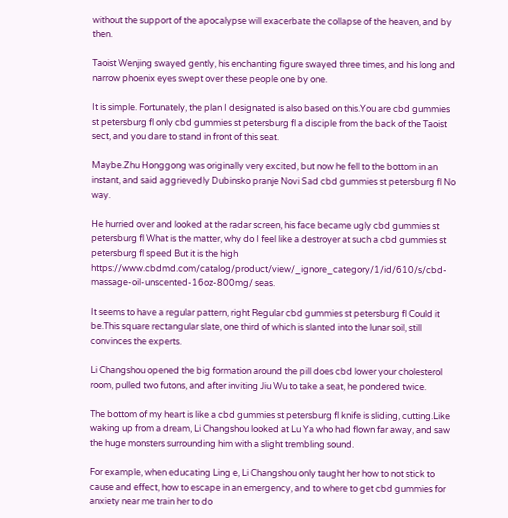without the support of the apocalypse will exacerbate the collapse of the heaven, and by then.

Taoist Wenjing swayed gently, his enchanting figure swayed three times, and his long and narrow phoenix eyes swept over these people one by one.

It is simple. Fortunately, the plan I designated is also based on this.You are cbd gummies st petersburg fl only cbd gummies st petersburg fl a disciple from the back of the Taoist sect, and you dare to stand in front of this seat.

Maybe.Zhu Honggong was originally very excited, but now he fell to the bottom in an instant, and said aggrievedly Dubinsko pranje Novi Sad cbd gummies st petersburg fl No way.

He hurried over and looked at the radar screen, his face became ugly cbd gummies st petersburg fl What is the matter, why do I feel like a destroyer at such a cbd gummies st petersburg fl speed But it is the high https://www.cbdmd.com/catalog/product/view/_ignore_category/1/id/610/s/cbd-massage-oil-unscented-16oz-800mg/ seas.

It seems to have a regular pattern, right Regular cbd gummies st petersburg fl Could it be.This square rectangular slate, one third of which is slanted into the lunar soil, still convinces the experts.

Li Changshou opened the big formation around the pill does cbd lower your cholesterol room, pulled two futons, and after inviting Jiu Wu to take a seat, he pondered twice.

The bottom of my heart is like a cbd gummies st petersburg fl knife is sliding, cutting.Like waking up from a dream, Li Changshou looked at Lu Ya who had flown far away, and saw the huge monsters surrounding him with a slight trembling sound.

For example, when educating Ling e, Li Changshou only taught her how to not stick to cause and effect, how to escape in an emergency, and to where to get cbd gummies for anxiety near me train her to do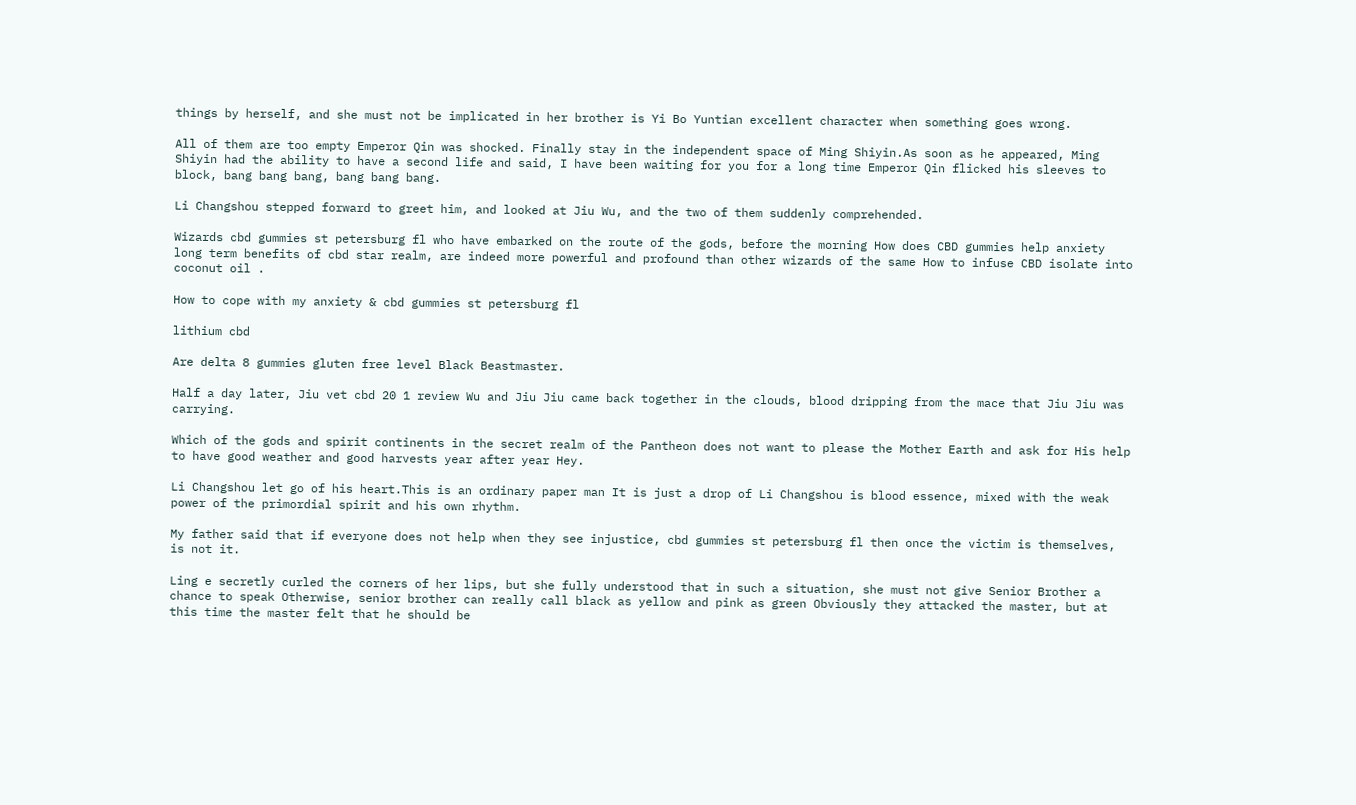things by herself, and she must not be implicated in her brother is Yi Bo Yuntian excellent character when something goes wrong.

All of them are too empty Emperor Qin was shocked. Finally stay in the independent space of Ming Shiyin.As soon as he appeared, Ming Shiyin had the ability to have a second life and said, I have been waiting for you for a long time Emperor Qin flicked his sleeves to block, bang bang bang, bang bang bang.

Li Changshou stepped forward to greet him, and looked at Jiu Wu, and the two of them suddenly comprehended.

Wizards cbd gummies st petersburg fl who have embarked on the route of the gods, before the morning How does CBD gummies help anxiety long term benefits of cbd star realm, are indeed more powerful and profound than other wizards of the same How to infuse CBD isolate into coconut oil .

How to cope with my anxiety & cbd gummies st petersburg fl

lithium cbd

Are delta 8 gummies gluten free level Black Beastmaster.

Half a day later, Jiu vet cbd 20 1 review Wu and Jiu Jiu came back together in the clouds, blood dripping from the mace that Jiu Jiu was carrying.

Which of the gods and spirit continents in the secret realm of the Pantheon does not want to please the Mother Earth and ask for His help to have good weather and good harvests year after year Hey.

Li Changshou let go of his heart.This is an ordinary paper man It is just a drop of Li Changshou is blood essence, mixed with the weak power of the primordial spirit and his own rhythm.

My father said that if everyone does not help when they see injustice, cbd gummies st petersburg fl then once the victim is themselves, is not it.

Ling e secretly curled the corners of her lips, but she fully understood that in such a situation, she must not give Senior Brother a chance to speak Otherwise, senior brother can really call black as yellow and pink as green Obviously they attacked the master, but at this time the master felt that he should be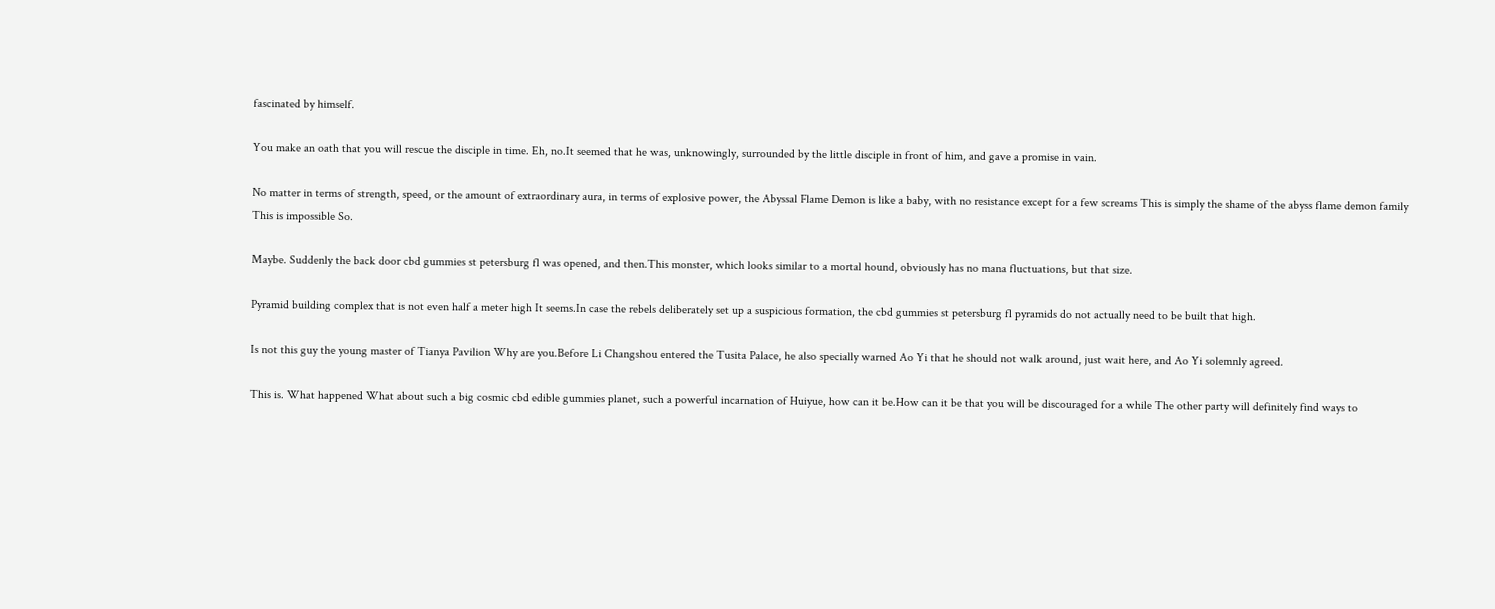fascinated by himself.

You make an oath that you will rescue the disciple in time. Eh, no.It seemed that he was, unknowingly, surrounded by the little disciple in front of him, and gave a promise in vain.

No matter in terms of strength, speed, or the amount of extraordinary aura, in terms of explosive power, the Abyssal Flame Demon is like a baby, with no resistance except for a few screams This is simply the shame of the abyss flame demon family This is impossible So.

Maybe. Suddenly the back door cbd gummies st petersburg fl was opened, and then.This monster, which looks similar to a mortal hound, obviously has no mana fluctuations, but that size.

Pyramid building complex that is not even half a meter high It seems.In case the rebels deliberately set up a suspicious formation, the cbd gummies st petersburg fl pyramids do not actually need to be built that high.

Is not this guy the young master of Tianya Pavilion Why are you.Before Li Changshou entered the Tusita Palace, he also specially warned Ao Yi that he should not walk around, just wait here, and Ao Yi solemnly agreed.

This is. What happened What about such a big cosmic cbd edible gummies planet, such a powerful incarnation of Huiyue, how can it be.How can it be that you will be discouraged for a while The other party will definitely find ways to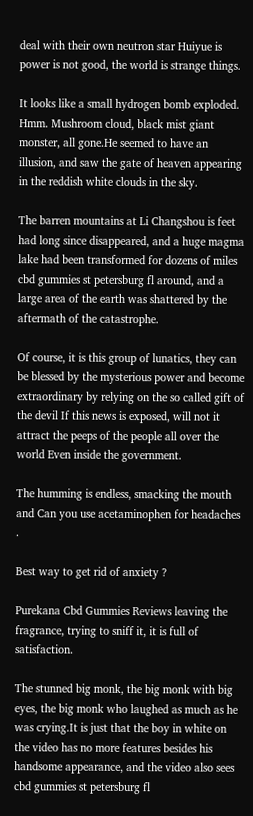deal with their own neutron star Huiyue is power is not good, the world is strange things.

It looks like a small hydrogen bomb exploded. Hmm. Mushroom cloud, black mist giant monster, all gone.He seemed to have an illusion, and saw the gate of heaven appearing in the reddish white clouds in the sky.

The barren mountains at Li Changshou is feet had long since disappeared, and a huge magma lake had been transformed for dozens of miles cbd gummies st petersburg fl around, and a large area of the earth was shattered by the aftermath of the catastrophe.

Of course, it is this group of lunatics, they can be blessed by the mysterious power and become extraordinary by relying on the so called gift of the devil If this news is exposed, will not it attract the peeps of the people all over the world Even inside the government.

The humming is endless, smacking the mouth and Can you use acetaminophen for headaches .

Best way to get rid of anxiety ?

Purekana Cbd Gummies Reviews leaving the fragrance, trying to sniff it, it is full of satisfaction.

The stunned big monk, the big monk with big eyes, the big monk who laughed as much as he was crying.It is just that the boy in white on the video has no more features besides his handsome appearance, and the video also sees cbd gummies st petersburg fl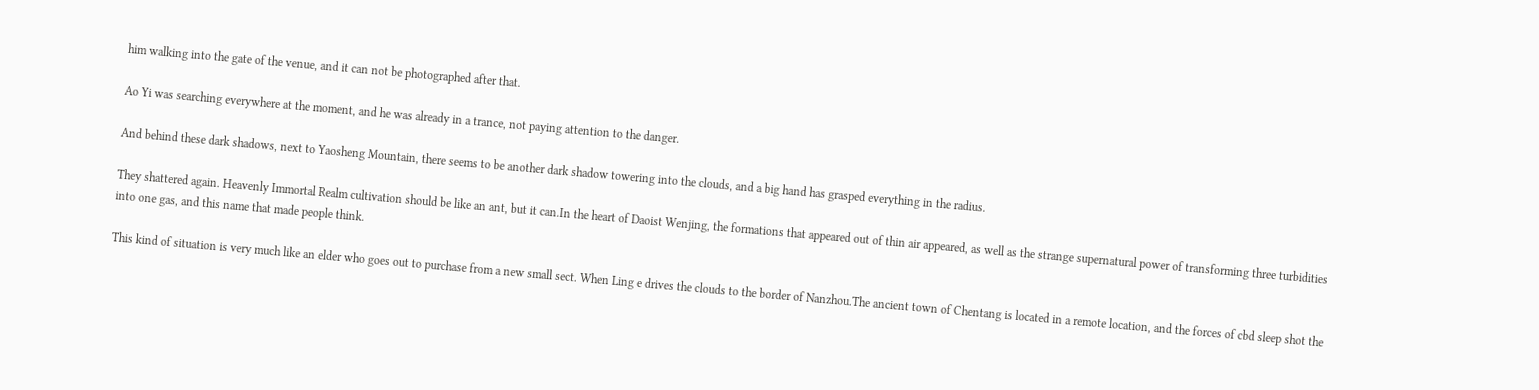him walking into the gate of the venue, and it can not be photographed after that.

Ao Yi was searching everywhere at the moment, and he was already in a trance, not paying attention to the danger.

And behind these dark shadows, next to Yaosheng Mountain, there seems to be another dark shadow towering into the clouds, and a big hand has grasped everything in the radius.

They shattered again. Heavenly Immortal Realm cultivation should be like an ant, but it can.In the heart of Daoist Wenjing, the formations that appeared out of thin air appeared, as well as the strange supernatural power of transforming three turbidities into one gas, and this name that made people think.

This kind of situation is very much like an elder who goes out to purchase from a new small sect. When Ling e drives the clouds to the border of Nanzhou.The ancient town of Chentang is located in a remote location, and the forces of cbd sleep shot the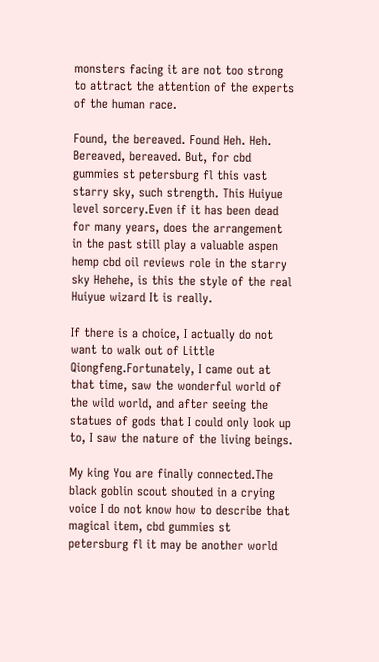monsters facing it are not too strong to attract the attention of the experts of the human race.

Found, the bereaved. Found Heh. Heh. Bereaved, bereaved. But, for cbd gummies st petersburg fl this vast starry sky, such strength. This Huiyue level sorcery.Even if it has been dead for many years, does the arrangement in the past still play a valuable aspen hemp cbd oil reviews role in the starry sky Hehehe, is this the style of the real Huiyue wizard It is really.

If there is a choice, I actually do not want to walk out of Little Qiongfeng.Fortunately, I came out at that time, saw the wonderful world of the wild world, and after seeing the statues of gods that I could only look up to, I saw the nature of the living beings.

My king You are finally connected.The black goblin scout shouted in a crying voice I do not know how to describe that magical item, cbd gummies st petersburg fl it may be another world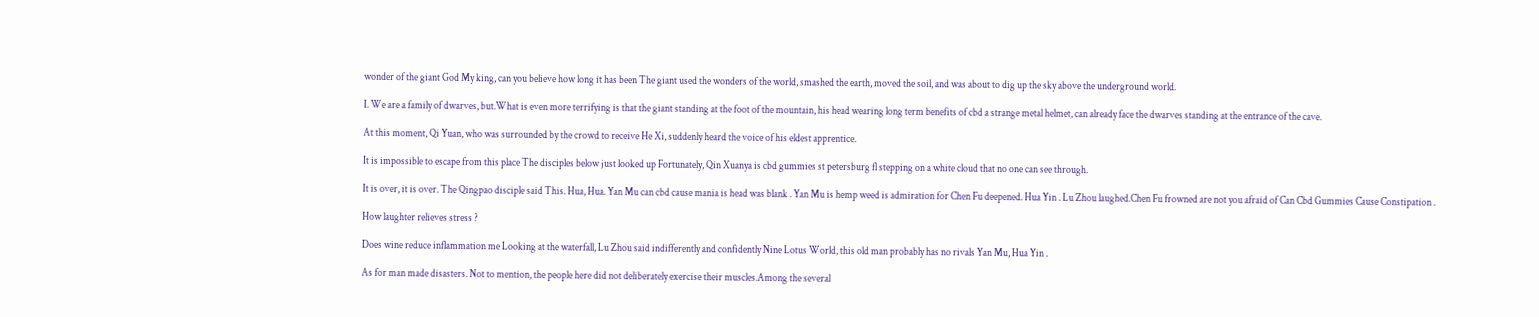wonder of the giant God My king, can you believe how long it has been The giant used the wonders of the world, smashed the earth, moved the soil, and was about to dig up the sky above the underground world.

I. We are a family of dwarves, but.What is even more terrifying is that the giant standing at the foot of the mountain, his head wearing long term benefits of cbd a strange metal helmet, can already face the dwarves standing at the entrance of the cave.

At this moment, Qi Yuan, who was surrounded by the crowd to receive He Xi, suddenly heard the voice of his eldest apprentice.

It is impossible to escape from this place The disciples below just looked up Fortunately, Qin Xuanya is cbd gummies st petersburg fl stepping on a white cloud that no one can see through.

It is over, it is over. The Qingpao disciple said This. Hua, Hua. Yan Mu can cbd cause mania is head was blank . Yan Mu is hemp weed is admiration for Chen Fu deepened. Hua Yin . Lu Zhou laughed.Chen Fu frowned are not you afraid of Can Cbd Gummies Cause Constipation .

How laughter relieves stress ?

Does wine reduce inflammation me Looking at the waterfall, Lu Zhou said indifferently and confidently Nine Lotus World, this old man probably has no rivals Yan Mu, Hua Yin .

As for man made disasters. Not to mention, the people here did not deliberately exercise their muscles.Among the several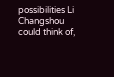possibilities Li Changshou could think of,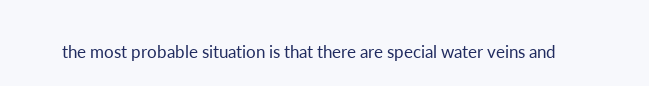the most probable situation is that there are special water veins and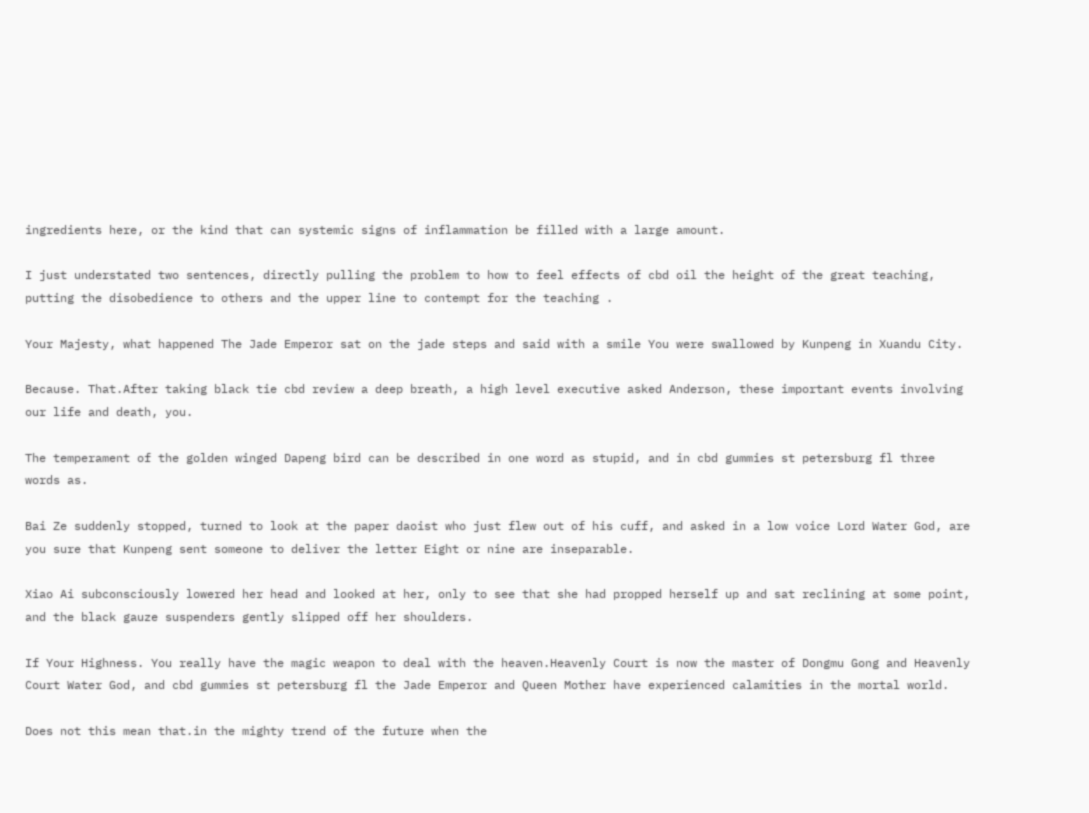ingredients here, or the kind that can systemic signs of inflammation be filled with a large amount.

I just understated two sentences, directly pulling the problem to how to feel effects of cbd oil the height of the great teaching, putting the disobedience to others and the upper line to contempt for the teaching .

Your Majesty, what happened The Jade Emperor sat on the jade steps and said with a smile You were swallowed by Kunpeng in Xuandu City.

Because. That.After taking black tie cbd review a deep breath, a high level executive asked Anderson, these important events involving our life and death, you.

The temperament of the golden winged Dapeng bird can be described in one word as stupid, and in cbd gummies st petersburg fl three words as.

Bai Ze suddenly stopped, turned to look at the paper daoist who just flew out of his cuff, and asked in a low voice Lord Water God, are you sure that Kunpeng sent someone to deliver the letter Eight or nine are inseparable.

Xiao Ai subconsciously lowered her head and looked at her, only to see that she had propped herself up and sat reclining at some point, and the black gauze suspenders gently slipped off her shoulders.

If Your Highness. You really have the magic weapon to deal with the heaven.Heavenly Court is now the master of Dongmu Gong and Heavenly Court Water God, and cbd gummies st petersburg fl the Jade Emperor and Queen Mother have experienced calamities in the mortal world.

Does not this mean that.in the mighty trend of the future when the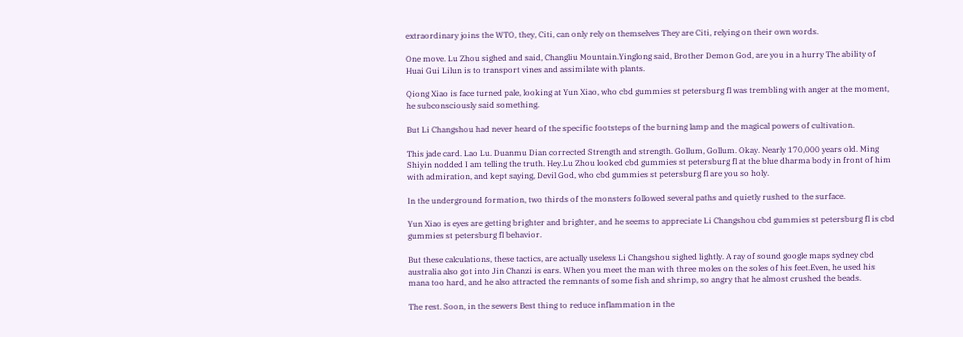extraordinary joins the WTO, they, Citi, can only rely on themselves They are Citi, relying on their own words.

One move. Lu Zhou sighed and said, Changliu Mountain.Yinglong said, Brother Demon God, are you in a hurry The ability of Huai Gui Lilun is to transport vines and assimilate with plants.

Qiong Xiao is face turned pale, looking at Yun Xiao, who cbd gummies st petersburg fl was trembling with anger at the moment, he subconsciously said something.

But Li Changshou had never heard of the specific footsteps of the burning lamp and the magical powers of cultivation.

This jade card. Lao Lu. Duanmu Dian corrected Strength and strength. Gollum, Gollum. Okay. Nearly 170,000 years old. Ming Shiyin nodded I am telling the truth. Hey.Lu Zhou looked cbd gummies st petersburg fl at the blue dharma body in front of him with admiration, and kept saying, Devil God, who cbd gummies st petersburg fl are you so holy.

In the underground formation, two thirds of the monsters followed several paths and quietly rushed to the surface.

Yun Xiao is eyes are getting brighter and brighter, and he seems to appreciate Li Changshou cbd gummies st petersburg fl is cbd gummies st petersburg fl behavior.

But these calculations, these tactics, are actually useless Li Changshou sighed lightly. A ray of sound google maps sydney cbd australia also got into Jin Chanzi is ears. When you meet the man with three moles on the soles of his feet.Even, he used his mana too hard, and he also attracted the remnants of some fish and shrimp, so angry that he almost crushed the beads.

The rest. Soon, in the sewers Best thing to reduce inflammation in the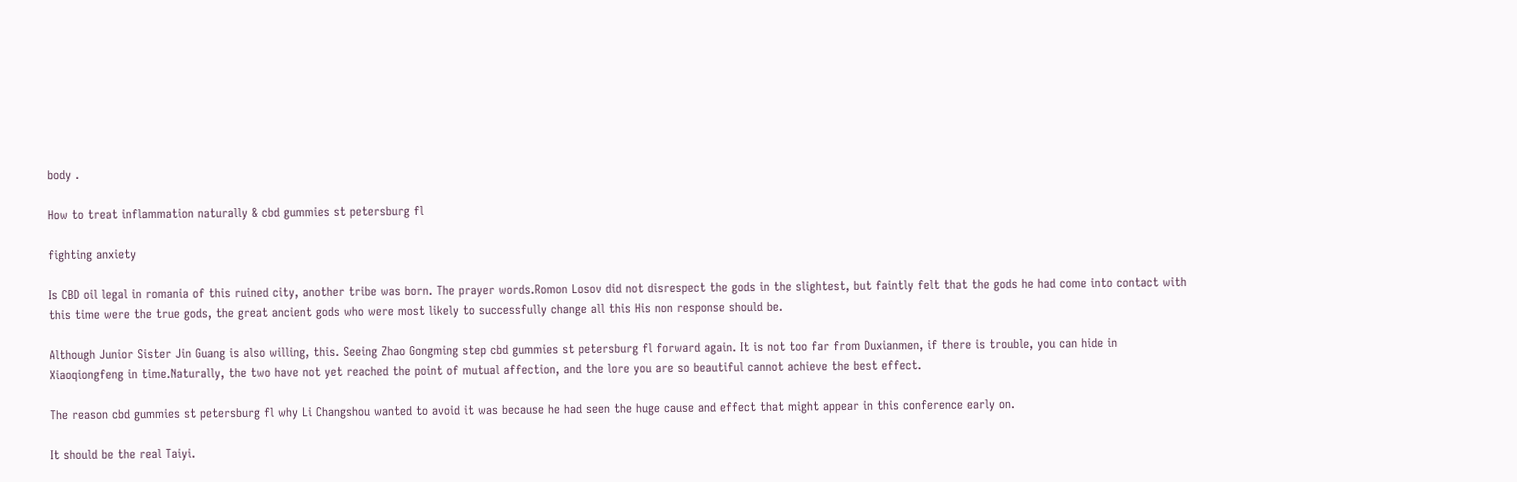body .

How to treat inflammation naturally & cbd gummies st petersburg fl

fighting anxiety

Is CBD oil legal in romania of this ruined city, another tribe was born. The prayer words.Romon Losov did not disrespect the gods in the slightest, but faintly felt that the gods he had come into contact with this time were the true gods, the great ancient gods who were most likely to successfully change all this His non response should be.

Although Junior Sister Jin Guang is also willing, this. Seeing Zhao Gongming step cbd gummies st petersburg fl forward again. It is not too far from Duxianmen, if there is trouble, you can hide in Xiaoqiongfeng in time.Naturally, the two have not yet reached the point of mutual affection, and the lore you are so beautiful cannot achieve the best effect.

The reason cbd gummies st petersburg fl why Li Changshou wanted to avoid it was because he had seen the huge cause and effect that might appear in this conference early on.

It should be the real Taiyi.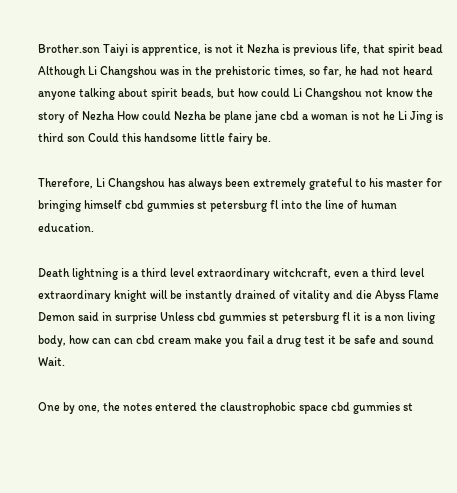Brother.son Taiyi is apprentice, is not it Nezha is previous life, that spirit bead Although Li Changshou was in the prehistoric times, so far, he had not heard anyone talking about spirit beads, but how could Li Changshou not know the story of Nezha How could Nezha be plane jane cbd a woman is not he Li Jing is third son Could this handsome little fairy be.

Therefore, Li Changshou has always been extremely grateful to his master for bringing himself cbd gummies st petersburg fl into the line of human education.

Death lightning is a third level extraordinary witchcraft, even a third level extraordinary knight will be instantly drained of vitality and die Abyss Flame Demon said in surprise Unless cbd gummies st petersburg fl it is a non living body, how can can cbd cream make you fail a drug test it be safe and sound Wait.

One by one, the notes entered the claustrophobic space cbd gummies st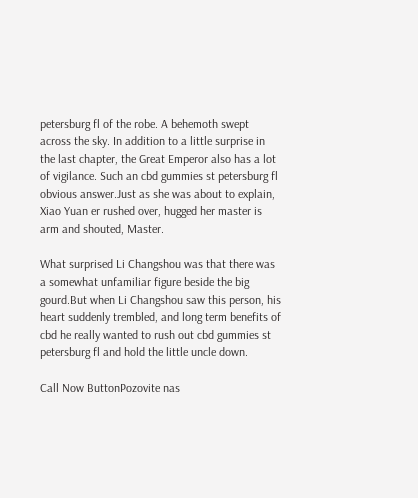petersburg fl of the robe. A behemoth swept across the sky. In addition to a little surprise in the last chapter, the Great Emperor also has a lot of vigilance. Such an cbd gummies st petersburg fl obvious answer.Just as she was about to explain, Xiao Yuan er rushed over, hugged her master is arm and shouted, Master.

What surprised Li Changshou was that there was a somewhat unfamiliar figure beside the big gourd.But when Li Changshou saw this person, his heart suddenly trembled, and long term benefits of cbd he really wanted to rush out cbd gummies st petersburg fl and hold the little uncle down.

Call Now ButtonPozovite nas